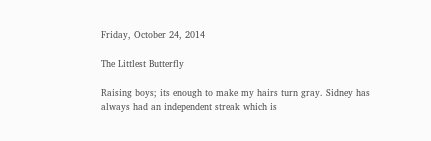Friday, October 24, 2014

The Littlest Butterfly

Raising boys; its enough to make my hairs turn gray. Sidney has always had an independent streak which is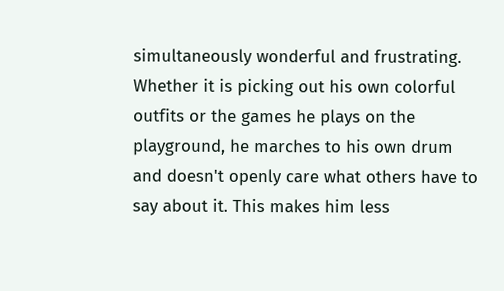simultaneously wonderful and frustrating. Whether it is picking out his own colorful outfits or the games he plays on the playground, he marches to his own drum and doesn't openly care what others have to say about it. This makes him less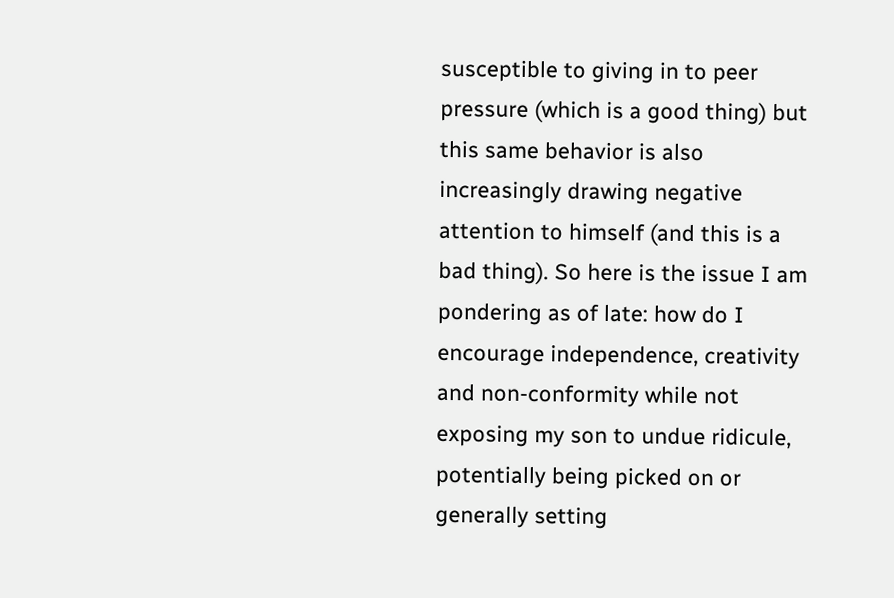susceptible to giving in to peer pressure (which is a good thing) but this same behavior is also increasingly drawing negative attention to himself (and this is a bad thing). So here is the issue I am pondering as of late: how do I encourage independence, creativity and non-conformity while not exposing my son to undue ridicule, potentially being picked on or generally setting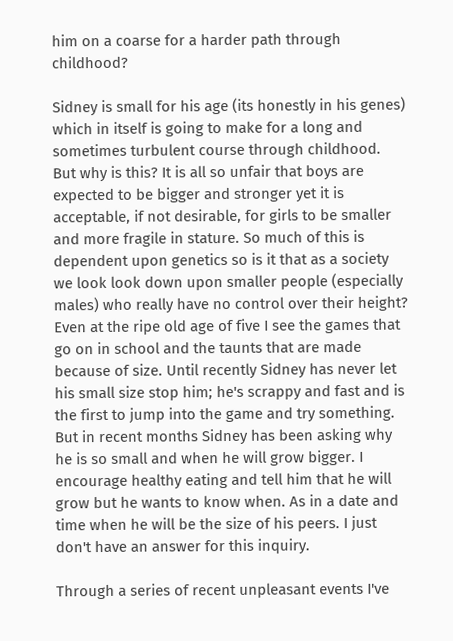him on a coarse for a harder path through childhood?

Sidney is small for his age (its honestly in his genes) which in itself is going to make for a long and sometimes turbulent course through childhood. But why is this? It is all so unfair that boys are expected to be bigger and stronger yet it is acceptable, if not desirable, for girls to be smaller and more fragile in stature. So much of this is dependent upon genetics so is it that as a society we look look down upon smaller people (especially males) who really have no control over their height? Even at the ripe old age of five I see the games that go on in school and the taunts that are made because of size. Until recently Sidney has never let his small size stop him; he's scrappy and fast and is the first to jump into the game and try something. But in recent months Sidney has been asking why he is so small and when he will grow bigger. I encourage healthy eating and tell him that he will grow but he wants to know when. As in a date and time when he will be the size of his peers. I just don't have an answer for this inquiry.

Through a series of recent unpleasant events I've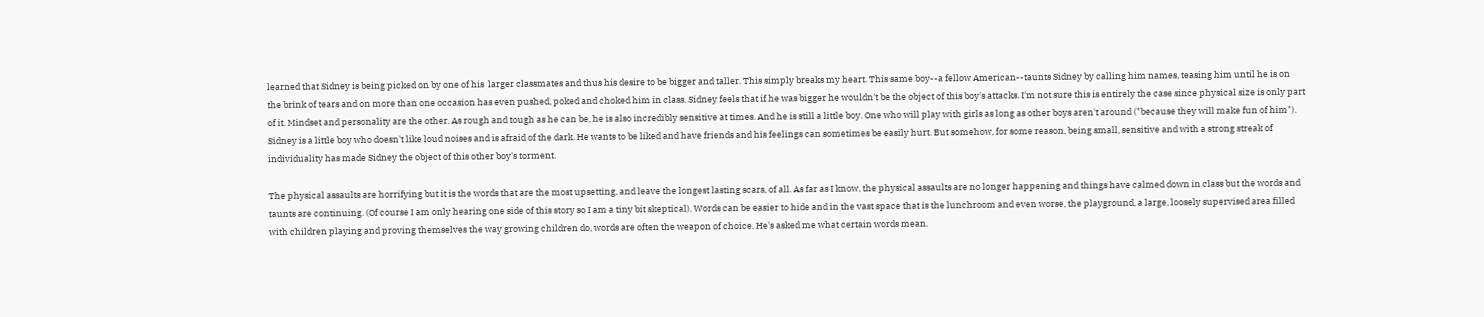learned that Sidney is being picked on by one of his  larger classmates and thus his desire to be bigger and taller. This simply breaks my heart. This same boy--a fellow American--taunts Sidney by calling him names, teasing him until he is on the brink of tears and on more than one occasion has even pushed, poked and choked him in class. Sidney feels that if he was bigger he wouldn't be the object of this boy's attacks. I'm not sure this is entirely the case since physical size is only part of it. Mindset and personality are the other. As rough and tough as he can be, he is also incredibly sensitive at times. And he is still a little boy. One who will play with girls as long as other boys aren't around ("because they will make fun of him"). Sidney is a little boy who doesn't like loud noises and is afraid of the dark. He wants to be liked and have friends and his feelings can sometimes be easily hurt. But somehow, for some reason, being small, sensitive and with a strong streak of individuality has made Sidney the object of this other boy's torment.

The physical assaults are horrifying but it is the words that are the most upsetting, and leave the longest lasting scars, of all. As far as I know, the physical assaults are no longer happening and things have calmed down in class but the words and taunts are continuing. (Of course I am only hearing one side of this story so I am a tiny bit skeptical). Words can be easier to hide and in the vast space that is the lunchroom and even worse, the playground, a large, loosely supervised area filled with children playing and proving themselves the way growing children do, words are often the weapon of choice. He's asked me what certain words mean.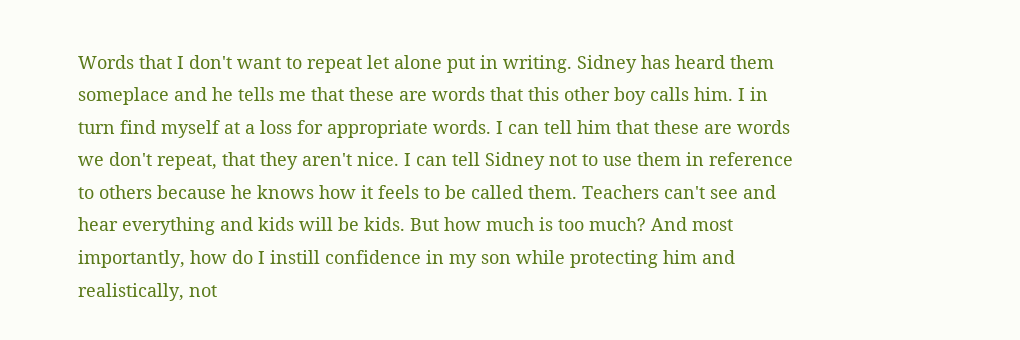Words that I don't want to repeat let alone put in writing. Sidney has heard them someplace and he tells me that these are words that this other boy calls him. I in turn find myself at a loss for appropriate words. I can tell him that these are words we don't repeat, that they aren't nice. I can tell Sidney not to use them in reference to others because he knows how it feels to be called them. Teachers can't see and hear everything and kids will be kids. But how much is too much? And most importantly, how do I instill confidence in my son while protecting him and realistically, not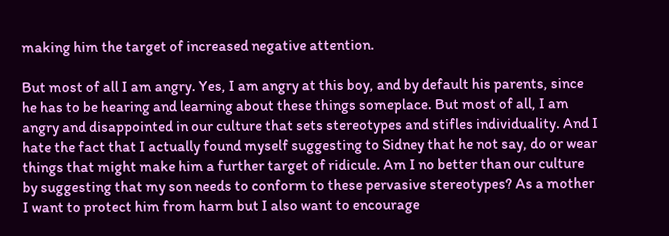making him the target of increased negative attention.

But most of all I am angry. Yes, I am angry at this boy, and by default his parents, since he has to be hearing and learning about these things someplace. But most of all, I am angry and disappointed in our culture that sets stereotypes and stifles individuality. And I hate the fact that I actually found myself suggesting to Sidney that he not say, do or wear things that might make him a further target of ridicule. Am I no better than our culture by suggesting that my son needs to conform to these pervasive stereotypes? As a mother I want to protect him from harm but I also want to encourage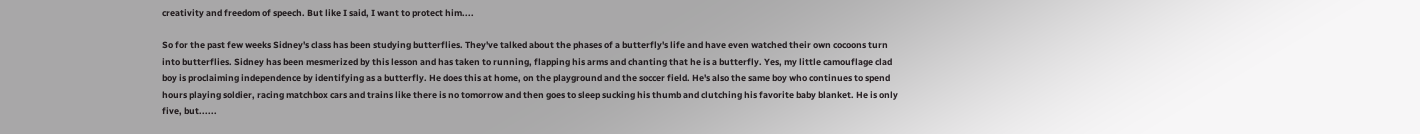creativity and freedom of speech. But like I said, I want to protect him....

So for the past few weeks Sidney's class has been studying butterflies. They've talked about the phases of a butterfly's life and have even watched their own cocoons turn into butterflies. Sidney has been mesmerized by this lesson and has taken to running, flapping his arms and chanting that he is a butterfly. Yes, my little camouflage clad boy is proclaiming independence by identifying as a butterfly. He does this at home, on the playground and the soccer field. He's also the same boy who continues to spend hours playing soldier, racing matchbox cars and trains like there is no tomorrow and then goes to sleep sucking his thumb and clutching his favorite baby blanket. He is only five, but......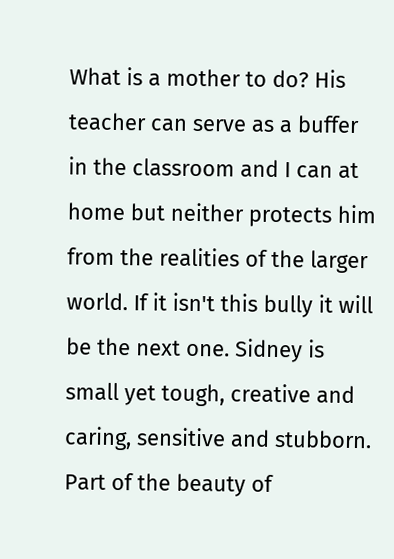What is a mother to do? His teacher can serve as a buffer in the classroom and I can at home but neither protects him from the realities of the larger world. If it isn't this bully it will be the next one. Sidney is small yet tough, creative and caring, sensitive and stubborn. Part of the beauty of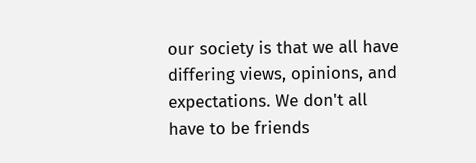our society is that we all have differing views, opinions, and expectations. We don't all have to be friends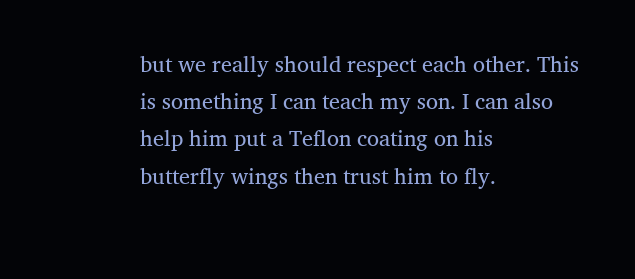but we really should respect each other. This is something I can teach my son. I can also help him put a Teflon coating on his butterfly wings then trust him to fly.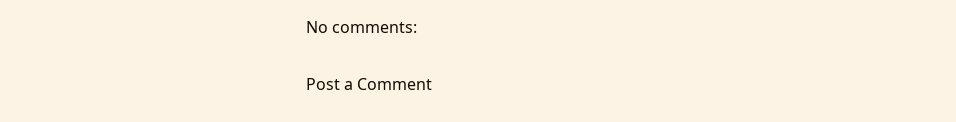No comments:

Post a Comment